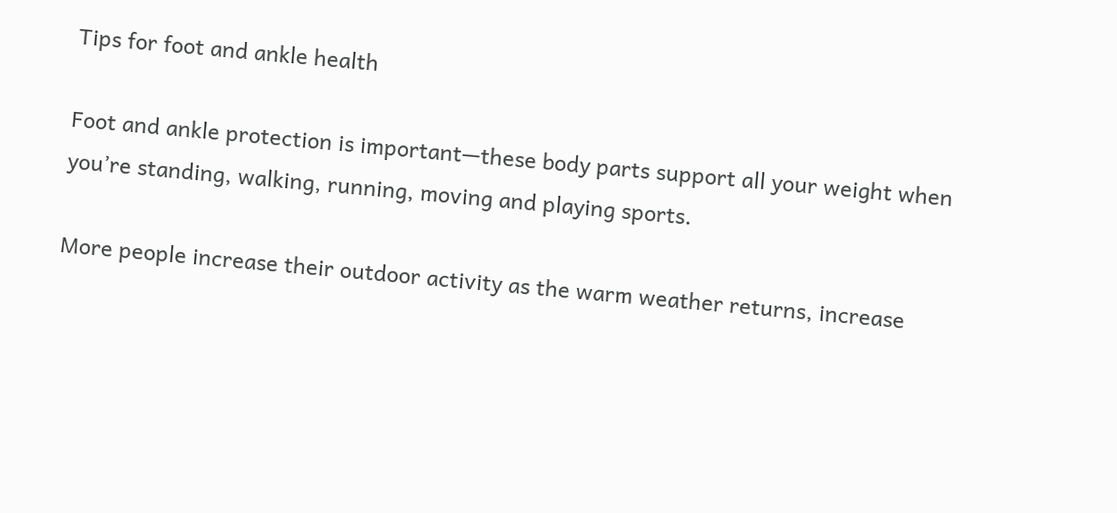Tips for foot and ankle health

Foot and ankle protection is important—these body parts support all your weight when you’re standing, walking, running, moving and playing sports.

More people increase their outdoor activity as the warm weather returns, increase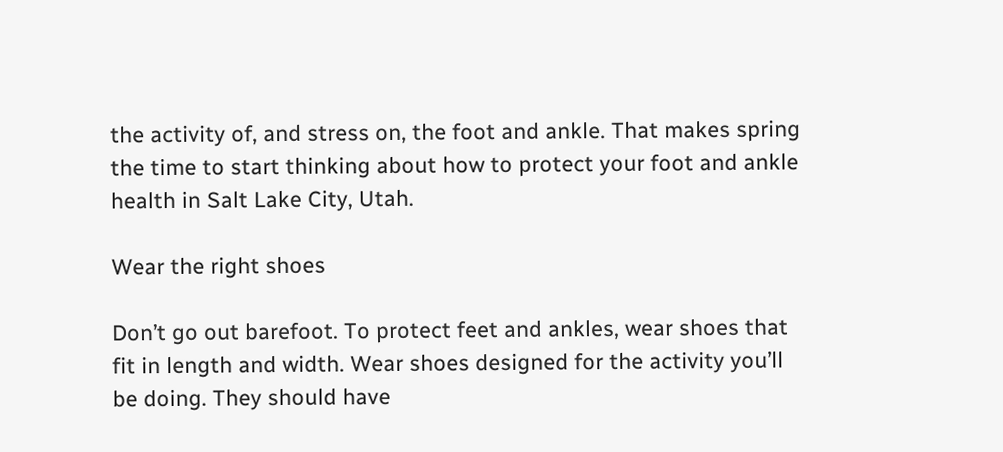the activity of, and stress on, the foot and ankle. That makes spring the time to start thinking about how to protect your foot and ankle health in Salt Lake City, Utah.

Wear the right shoes

Don’t go out barefoot. To protect feet and ankles, wear shoes that fit in length and width. Wear shoes designed for the activity you’ll be doing. They should have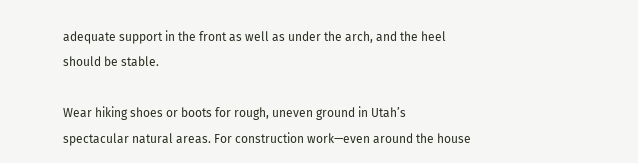adequate support in the front as well as under the arch, and the heel should be stable.

Wear hiking shoes or boots for rough, uneven ground in Utah’s spectacular natural areas. For construction work—even around the house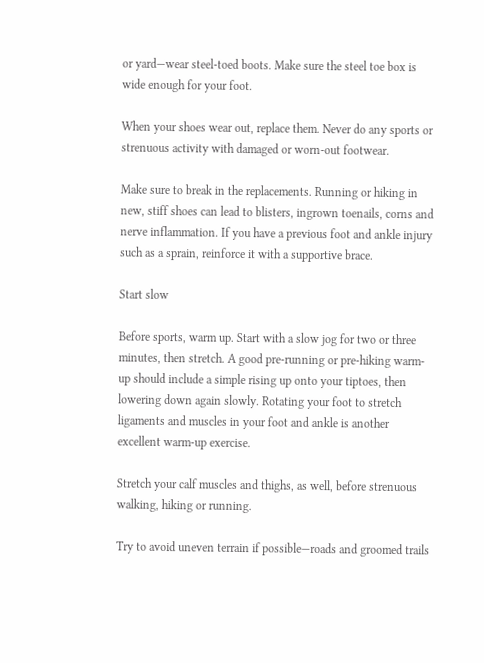or yard—wear steel-toed boots. Make sure the steel toe box is wide enough for your foot.

When your shoes wear out, replace them. Never do any sports or strenuous activity with damaged or worn-out footwear.

Make sure to break in the replacements. Running or hiking in new, stiff shoes can lead to blisters, ingrown toenails, corns and nerve inflammation. If you have a previous foot and ankle injury such as a sprain, reinforce it with a supportive brace.

Start slow

Before sports, warm up. Start with a slow jog for two or three minutes, then stretch. A good pre-running or pre-hiking warm-up should include a simple rising up onto your tiptoes, then lowering down again slowly. Rotating your foot to stretch ligaments and muscles in your foot and ankle is another excellent warm-up exercise.

Stretch your calf muscles and thighs, as well, before strenuous walking, hiking or running.

Try to avoid uneven terrain if possible—roads and groomed trails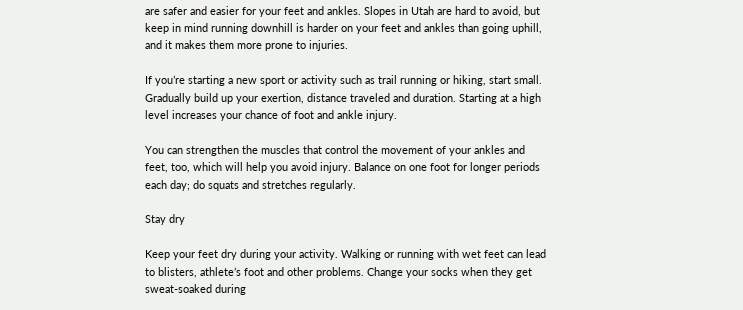are safer and easier for your feet and ankles. Slopes in Utah are hard to avoid, but keep in mind running downhill is harder on your feet and ankles than going uphill, and it makes them more prone to injuries.

If you’re starting a new sport or activity such as trail running or hiking, start small. Gradually build up your exertion, distance traveled and duration. Starting at a high level increases your chance of foot and ankle injury.

You can strengthen the muscles that control the movement of your ankles and feet, too, which will help you avoid injury. Balance on one foot for longer periods each day; do squats and stretches regularly.

Stay dry

Keep your feet dry during your activity. Walking or running with wet feet can lead to blisters, athlete’s foot and other problems. Change your socks when they get sweat-soaked during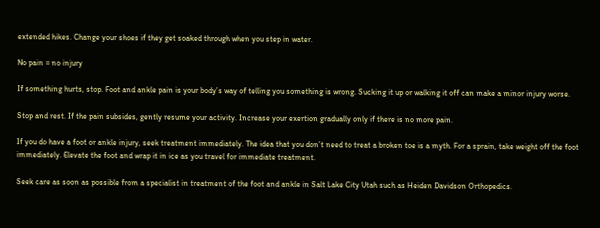extended hikes. Change your shoes if they get soaked through when you step in water.

No pain = no injury

If something hurts, stop. Foot and ankle pain is your body’s way of telling you something is wrong. Sucking it up or walking it off can make a minor injury worse.

Stop and rest. If the pain subsides, gently resume your activity. Increase your exertion gradually only if there is no more pain.

If you do have a foot or ankle injury, seek treatment immediately. The idea that you don’t need to treat a broken toe is a myth. For a sprain, take weight off the foot immediately. Elevate the foot and wrap it in ice as you travel for immediate treatment.

Seek care as soon as possible from a specialist in treatment of the foot and ankle in Salt Lake City Utah such as Heiden Davidson Orthopedics.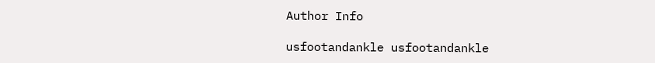Author Info

usfootandankle usfootandankle